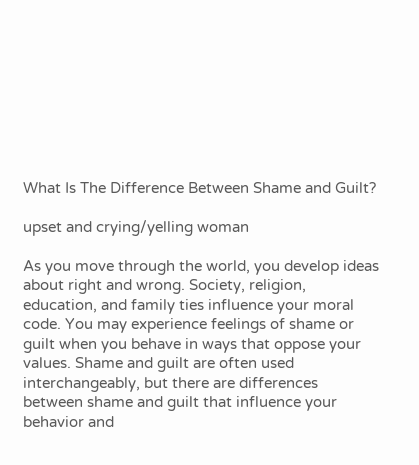What Is The Difference Between Shame and Guilt?

upset and crying/yelling woman

As you move through the world, you develop ideas about right and wrong. Society, religion, education, and family ties influence your moral code. You may experience feelings of shame or guilt when you behave in ways that oppose your values. Shame and guilt are often used interchangeably, but there are differences between shame and guilt that influence your behavior and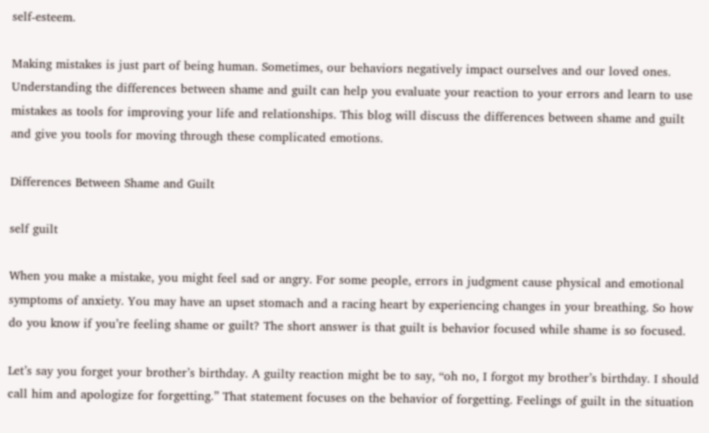self-esteem.

Making mistakes is just part of being human. Sometimes, our behaviors negatively impact ourselves and our loved ones. Understanding the differences between shame and guilt can help you evaluate your reaction to your errors and learn to use mistakes as tools for improving your life and relationships. This blog will discuss the differences between shame and guilt and give you tools for moving through these complicated emotions.

Differences Between Shame and Guilt

self guilt

When you make a mistake, you might feel sad or angry. For some people, errors in judgment cause physical and emotional symptoms of anxiety. You may have an upset stomach and a racing heart by experiencing changes in your breathing. So how do you know if you’re feeling shame or guilt? The short answer is that guilt is behavior focused while shame is so focused.

Let’s say you forget your brother’s birthday. A guilty reaction might be to say, “oh no, I forgot my brother’s birthday. I should call him and apologize for forgetting.” That statement focuses on the behavior of forgetting. Feelings of guilt in the situation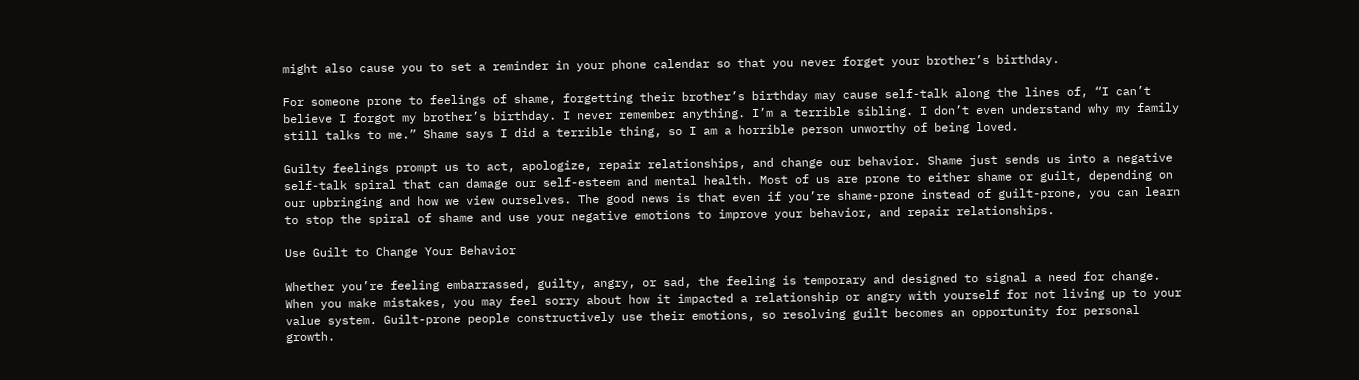might also cause you to set a reminder in your phone calendar so that you never forget your brother’s birthday.

For someone prone to feelings of shame, forgetting their brother’s birthday may cause self-talk along the lines of, “I can’t believe I forgot my brother’s birthday. I never remember anything. I’m a terrible sibling. I don’t even understand why my family still talks to me.” Shame says I did a terrible thing, so I am a horrible person unworthy of being loved.

Guilty feelings prompt us to act, apologize, repair relationships, and change our behavior. Shame just sends us into a negative self-talk spiral that can damage our self-esteem and mental health. Most of us are prone to either shame or guilt, depending on our upbringing and how we view ourselves. The good news is that even if you’re shame-prone instead of guilt-prone, you can learn to stop the spiral of shame and use your negative emotions to improve your behavior, and repair relationships.

Use Guilt to Change Your Behavior

Whether you’re feeling embarrassed, guilty, angry, or sad, the feeling is temporary and designed to signal a need for change. When you make mistakes, you may feel sorry about how it impacted a relationship or angry with yourself for not living up to your value system. Guilt-prone people constructively use their emotions, so resolving guilt becomes an opportunity for personal growth.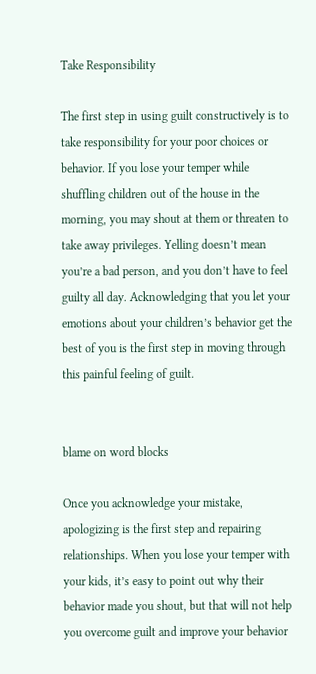Take Responsibility

The first step in using guilt constructively is to take responsibility for your poor choices or behavior. If you lose your temper while shuffling children out of the house in the morning, you may shout at them or threaten to take away privileges. Yelling doesn’t mean you’re a bad person, and you don’t have to feel guilty all day. Acknowledging that you let your emotions about your children’s behavior get the best of you is the first step in moving through this painful feeling of guilt.


blame on word blocks

Once you acknowledge your mistake, apologizing is the first step and repairing relationships. When you lose your temper with your kids, it’s easy to point out why their behavior made you shout, but that will not help you overcome guilt and improve your behavior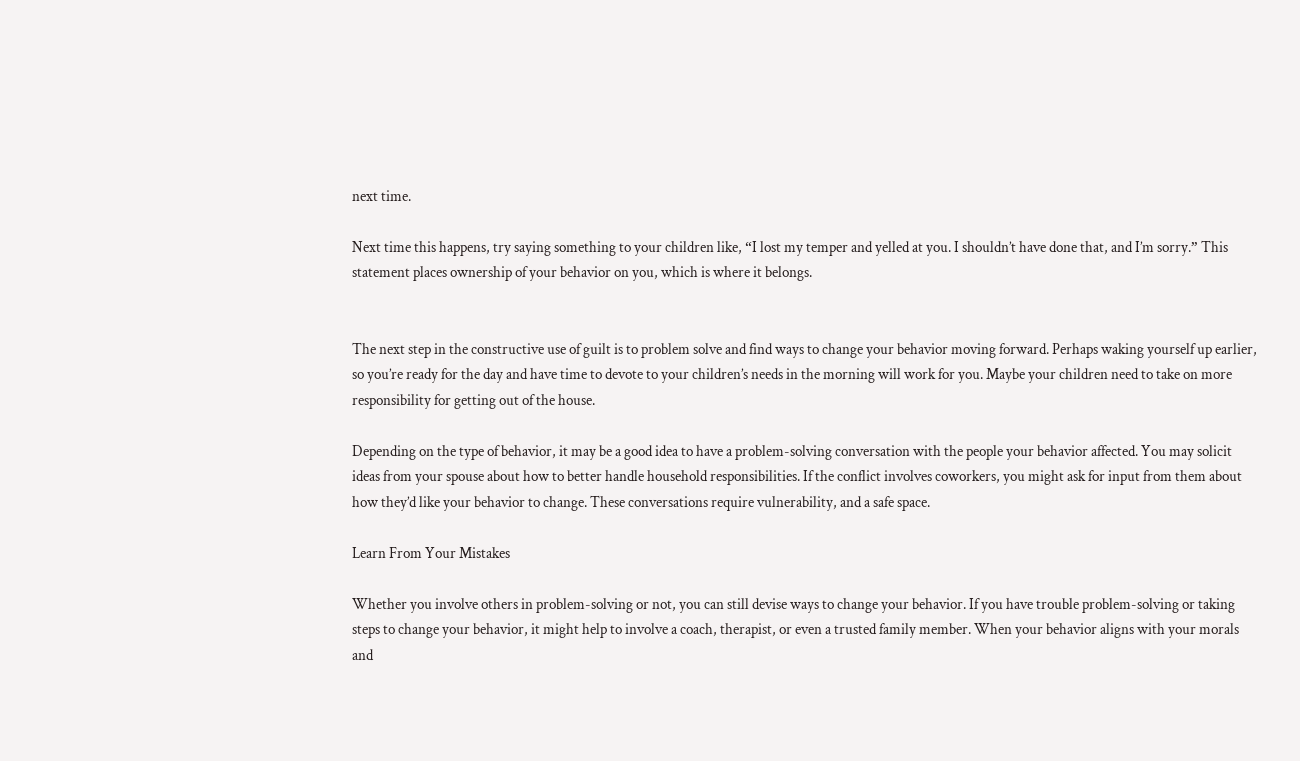next time.

Next time this happens, try saying something to your children like, “I lost my temper and yelled at you. I shouldn’t have done that, and I’m sorry.” This statement places ownership of your behavior on you, which is where it belongs.


The next step in the constructive use of guilt is to problem solve and find ways to change your behavior moving forward. Perhaps waking yourself up earlier, so you’re ready for the day and have time to devote to your children’s needs in the morning will work for you. Maybe your children need to take on more responsibility for getting out of the house.

Depending on the type of behavior, it may be a good idea to have a problem-solving conversation with the people your behavior affected. You may solicit ideas from your spouse about how to better handle household responsibilities. If the conflict involves coworkers, you might ask for input from them about how they’d like your behavior to change. These conversations require vulnerability, and a safe space.

Learn From Your Mistakes

Whether you involve others in problem-solving or not, you can still devise ways to change your behavior. If you have trouble problem-solving or taking steps to change your behavior, it might help to involve a coach, therapist, or even a trusted family member. When your behavior aligns with your morals and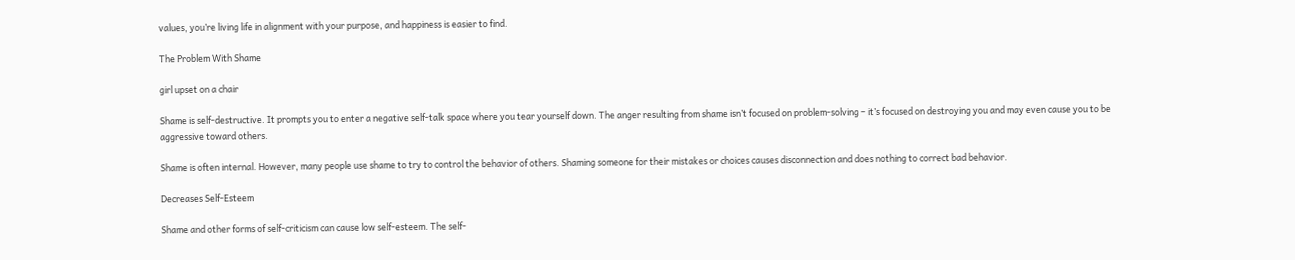values, you’re living life in alignment with your purpose, and happiness is easier to find.

The Problem With Shame

girl upset on a chair

Shame is self-destructive. It prompts you to enter a negative self-talk space where you tear yourself down. The anger resulting from shame isn’t focused on problem-solving – it’s focused on destroying you and may even cause you to be aggressive toward others.

Shame is often internal. However, many people use shame to try to control the behavior of others. Shaming someone for their mistakes or choices causes disconnection and does nothing to correct bad behavior.

Decreases Self-Esteem

Shame and other forms of self-criticism can cause low self-esteem. The self-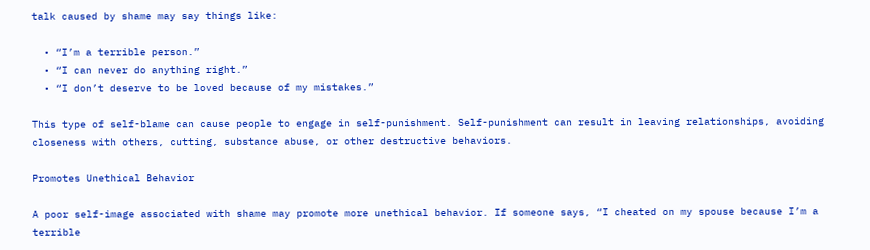talk caused by shame may say things like:

  • “I’m a terrible person.”
  • “I can never do anything right.”
  • “I don’t deserve to be loved because of my mistakes.”

This type of self-blame can cause people to engage in self-punishment. Self-punishment can result in leaving relationships, avoiding closeness with others, cutting, substance abuse, or other destructive behaviors.

Promotes Unethical Behavior

A poor self-image associated with shame may promote more unethical behavior. If someone says, “I cheated on my spouse because I’m a terrible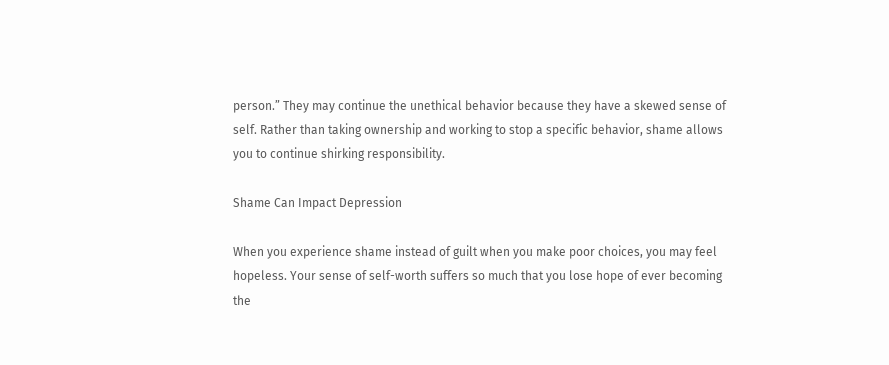person.” They may continue the unethical behavior because they have a skewed sense of self. Rather than taking ownership and working to stop a specific behavior, shame allows you to continue shirking responsibility.

Shame Can Impact Depression

When you experience shame instead of guilt when you make poor choices, you may feel hopeless. Your sense of self-worth suffers so much that you lose hope of ever becoming the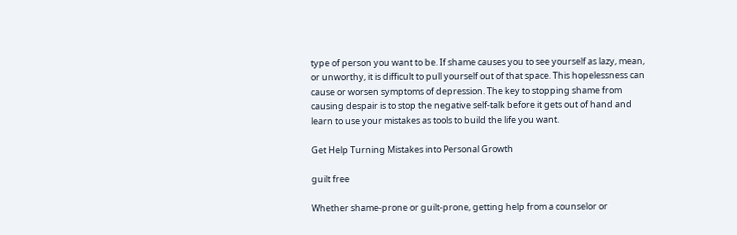type of person you want to be. If shame causes you to see yourself as lazy, mean, or unworthy, it is difficult to pull yourself out of that space. This hopelessness can cause or worsen symptoms of depression. The key to stopping shame from causing despair is to stop the negative self-talk before it gets out of hand and learn to use your mistakes as tools to build the life you want.

Get Help Turning Mistakes into Personal Growth

guilt free

Whether shame-prone or guilt-prone, getting help from a counselor or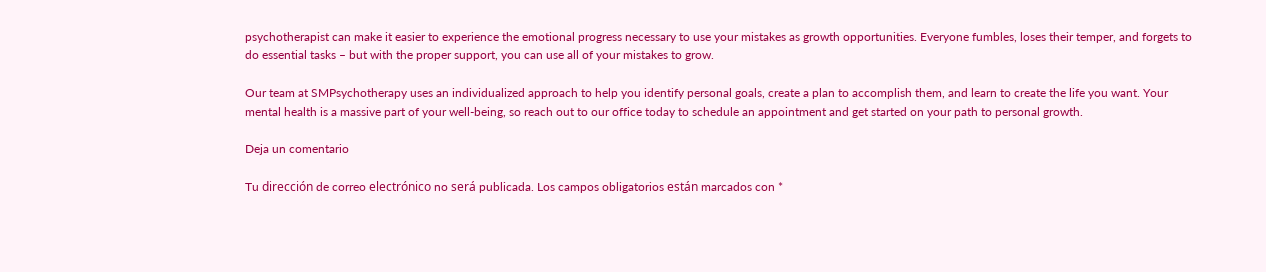psychotherapist can make it easier to experience the emotional progress necessary to use your mistakes as growth opportunities. Everyone fumbles, loses their temper, and forgets to do essential tasks – but with the proper support, you can use all of your mistakes to grow.

Our team at SMPsychotherapy uses an individualized approach to help you identify personal goals, create a plan to accomplish them, and learn to create the life you want. Your mental health is a massive part of your well-being, so reach out to our office today to schedule an appointment and get started on your path to personal growth.

Deja un comentario

Tu dirección de correo electrónico no será publicada. Los campos obligatorios están marcados con *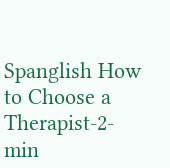Spanglish How to Choose a Therapist-2-min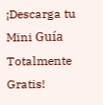¡Descarga tu Mini Guía Totalmente Gratis!